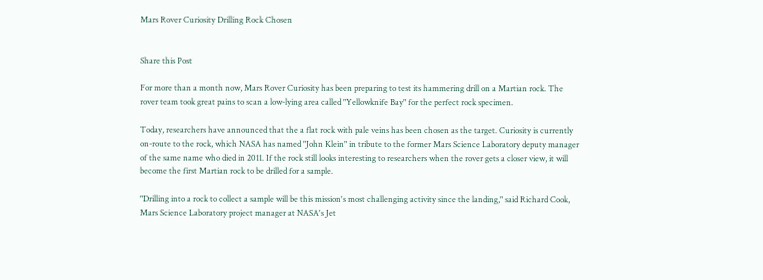Mars Rover Curiosity Drilling Rock Chosen


Share this Post

For more than a month now, Mars Rover Curiosity has been preparing to test its hammering drill on a Martian rock. The rover team took great pains to scan a low-lying area called "Yellowknife Bay" for the perfect rock specimen.

Today, researchers have announced that the a flat rock with pale veins has been chosen as the target. Curiosity is currently on-route to the rock, which NASA has named "John Klein" in tribute to the former Mars Science Laboratory deputy manager of the same name who died in 2011. If the rock still looks interesting to researchers when the rover gets a closer view, it will become the first Martian rock to be drilled for a sample.

"Drilling into a rock to collect a sample will be this mission's most challenging activity since the landing," said Richard Cook, Mars Science Laboratory project manager at NASA's Jet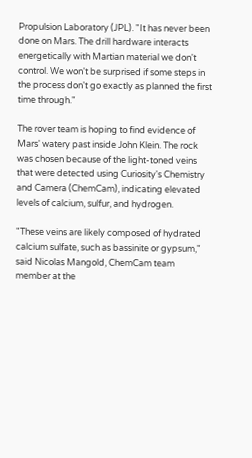Propulsion Laboratory (JPL). "It has never been done on Mars. The drill hardware interacts energetically with Martian material we don't control. We won't be surprised if some steps in the process don't go exactly as planned the first time through."

The rover team is hoping to find evidence of Mars' watery past inside John Klein. The rock was chosen because of the light-toned veins that were detected using Curiosity's Chemistry and Camera (ChemCam), indicating elevated levels of calcium, sulfur, and hydrogen.

"These veins are likely composed of hydrated calcium sulfate, such as bassinite or gypsum," said Nicolas Mangold, ChemCam team member at the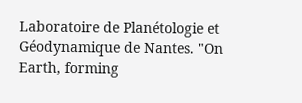Laboratoire de Planétologie et Géodynamique de Nantes. "On Earth, forming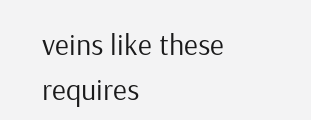veins like these requires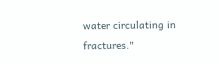water circulating in fractures."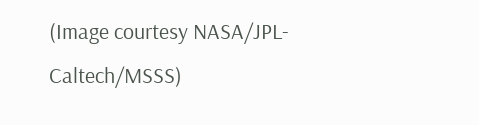(Image courtesy NASA/JPL-Caltech/MSSS)